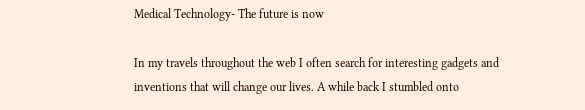Medical Technology- The future is now

In my travels throughout the web I often search for interesting gadgets and inventions that will change our lives. A while back I stumbled onto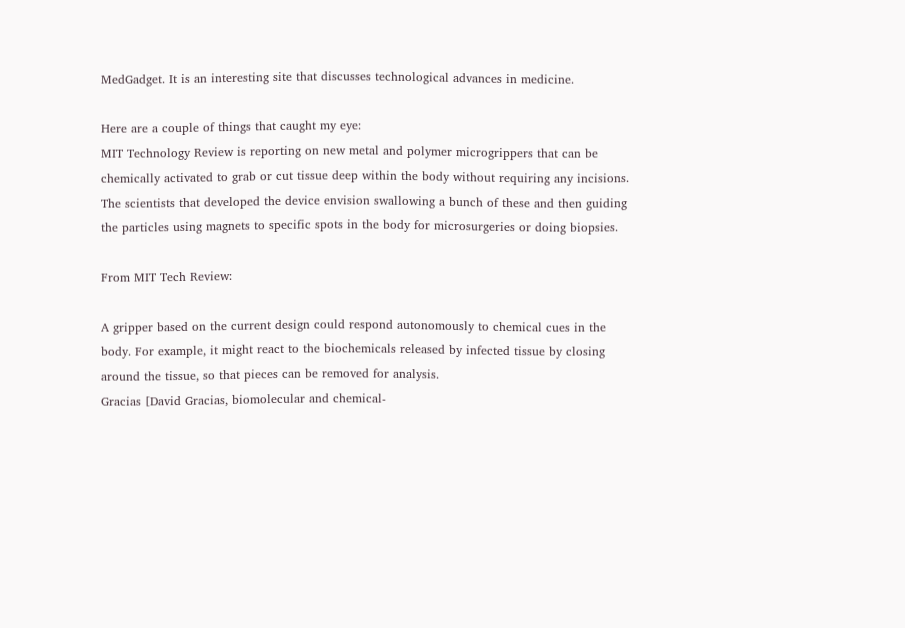MedGadget. It is an interesting site that discusses technological advances in medicine.

Here are a couple of things that caught my eye:
MIT Technology Review is reporting on new metal and polymer microgrippers that can be chemically activated to grab or cut tissue deep within the body without requiring any incisions. The scientists that developed the device envision swallowing a bunch of these and then guiding the particles using magnets to specific spots in the body for microsurgeries or doing biopsies.

From MIT Tech Review:

A gripper based on the current design could respond autonomously to chemical cues in the body. For example, it might react to the biochemicals released by infected tissue by closing around the tissue, so that pieces can be removed for analysis.
Gracias [David Gracias, biomolecular and chemical-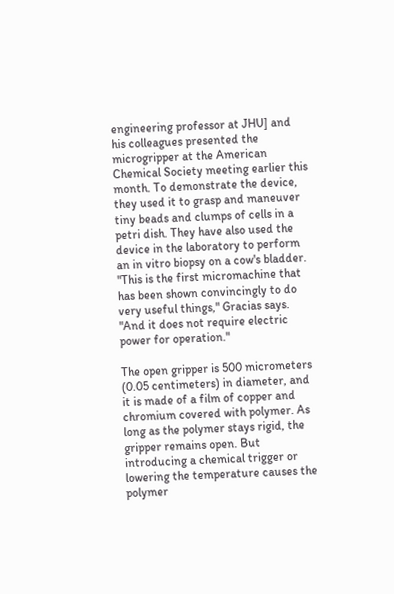engineering professor at JHU] and his colleagues presented the microgripper at the American Chemical Society meeting earlier this month. To demonstrate the device, they used it to grasp and maneuver tiny beads and clumps of cells in a petri dish. They have also used the device in the laboratory to perform an in vitro biopsy on a cow's bladder. "This is the first micromachine that has been shown convincingly to do very useful things," Gracias says. "And it does not require electric power for operation."

The open gripper is 500 micrometers (0.05 centimeters) in diameter, and it is made of a film of copper and chromium covered with polymer. As long as the polymer stays rigid, the gripper remains open. But introducing a chemical trigger or lowering the temperature causes the polymer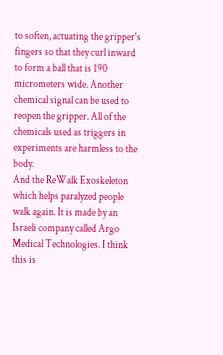to soften, actuating the gripper's fingers so that they curl inward to form a ball that is 190 micrometers wide. Another chemical signal can be used to reopen the gripper. All of the chemicals used as triggers in experiments are harmless to the body.
And the ReWalk Exoskeleton which helps paralyzed people walk again. It is made by an Israeli company called Argo Medical Technologies. I think this is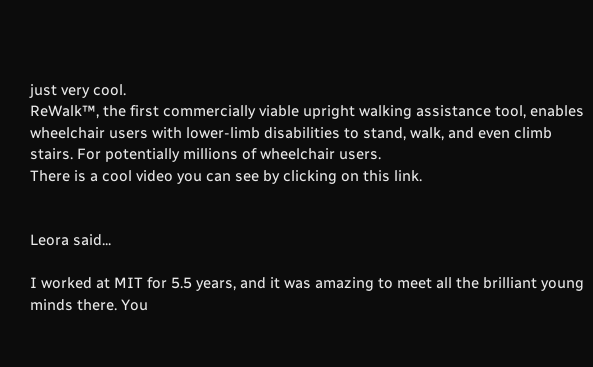just very cool.
ReWalk™, the first commercially viable upright walking assistance tool, enables wheelchair users with lower-limb disabilities to stand, walk, and even climb stairs. For potentially millions of wheelchair users.
There is a cool video you can see by clicking on this link.


Leora said...

I worked at MIT for 5.5 years, and it was amazing to meet all the brilliant young minds there. You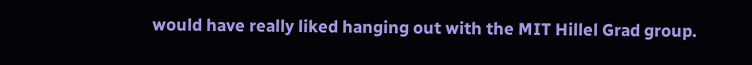would have really liked hanging out with the MIT Hillel Grad group.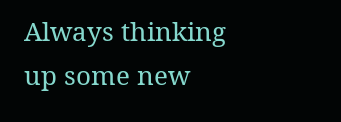Always thinking up some new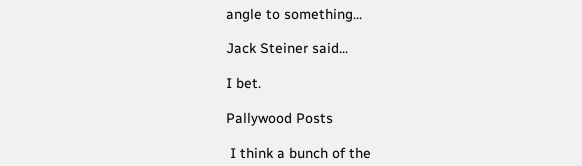angle to something...

Jack Steiner said...

I bet.

Pallywood Posts

 I think a bunch of the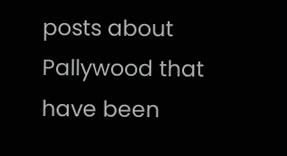posts about Pallywood that have been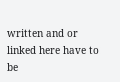written and or linked here have to be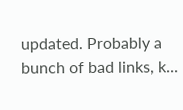updated. Probably a bunch of bad links, k...